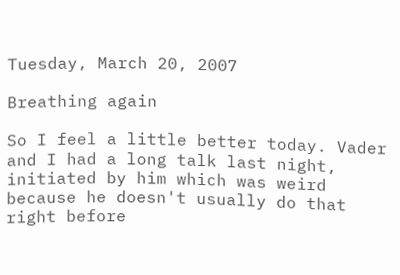Tuesday, March 20, 2007

Breathing again

So I feel a little better today. Vader and I had a long talk last night, initiated by him which was weird because he doesn't usually do that right before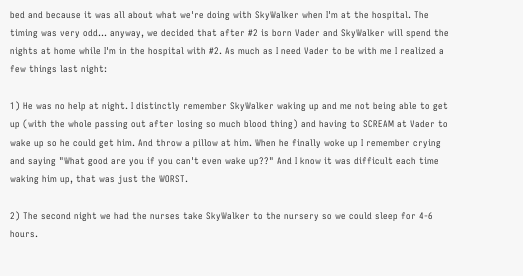bed and because it was all about what we're doing with SkyWalker when I'm at the hospital. The timing was very odd... anyway, we decided that after #2 is born Vader and SkyWalker will spend the nights at home while I'm in the hospital with #2. As much as I need Vader to be with me I realized a few things last night:

1) He was no help at night. I distinctly remember SkyWalker waking up and me not being able to get up (with the whole passing out after losing so much blood thing) and having to SCREAM at Vader to wake up so he could get him. And throw a pillow at him. When he finally woke up I remember crying and saying "What good are you if you can't even wake up??" And I know it was difficult each time waking him up, that was just the WORST.

2) The second night we had the nurses take SkyWalker to the nursery so we could sleep for 4-6 hours.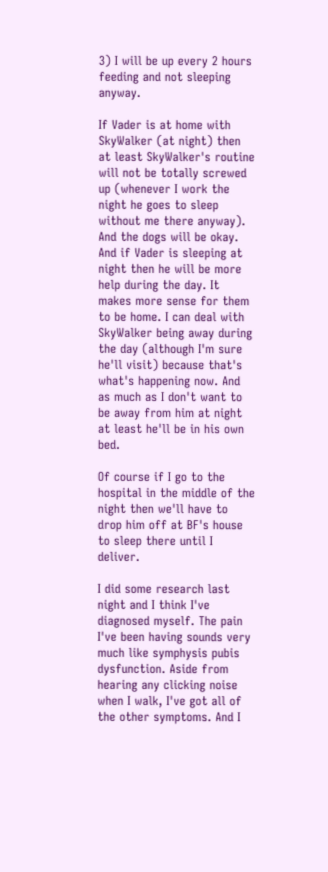3) I will be up every 2 hours feeding and not sleeping anyway.

If Vader is at home with SkyWalker (at night) then at least SkyWalker's routine will not be totally screwed up (whenever I work the night he goes to sleep without me there anyway). And the dogs will be okay. And if Vader is sleeping at night then he will be more help during the day. It makes more sense for them to be home. I can deal with SkyWalker being away during the day (although I'm sure he'll visit) because that's what's happening now. And as much as I don't want to be away from him at night at least he'll be in his own bed.

Of course if I go to the hospital in the middle of the night then we'll have to drop him off at BF's house to sleep there until I deliver.

I did some research last night and I think I've diagnosed myself. The pain I've been having sounds very much like symphysis pubis dysfunction. Aside from hearing any clicking noise when I walk, I've got all of the other symptoms. And I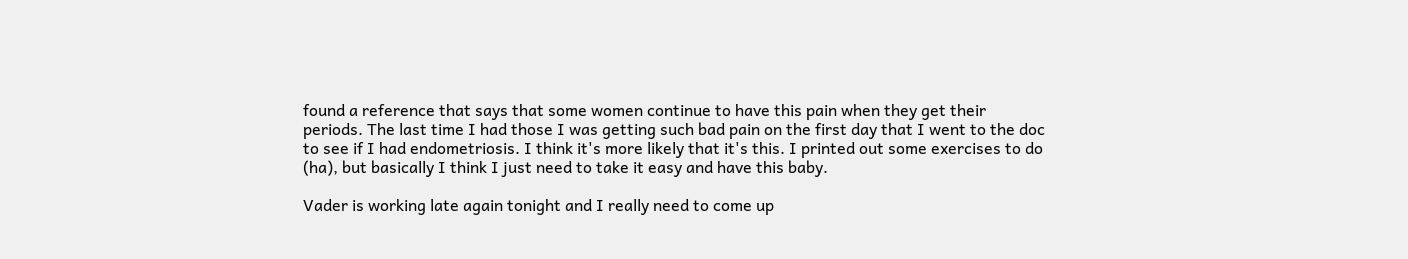found a reference that says that some women continue to have this pain when they get their periods. The last time I had those I was getting such bad pain on the first day that I went to the doc to see if I had endometriosis. I think it's more likely that it's this. I printed out some exercises to do (ha), but basically I think I just need to take it easy and have this baby.

Vader is working late again tonight and I really need to come up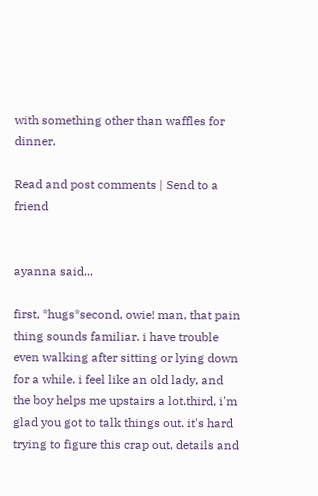with something other than waffles for dinner.

Read and post comments | Send to a friend


ayanna said...

first, *hugs*second, owie! man, that pain thing sounds familiar. i have trouble even walking after sitting or lying down for a while. i feel like an old lady, and the boy helps me upstairs a lot.third, i'm glad you got to talk things out. it's hard trying to figure this crap out, details and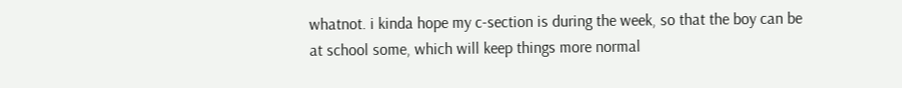whatnot. i kinda hope my c-section is during the week, so that the boy can be at school some, which will keep things more normal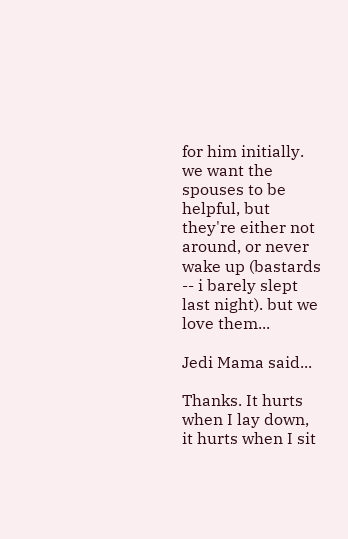for him initially. we want the spouses to be helpful, but they're either not around, or never wake up (bastards -- i barely slept last night). but we love them...

Jedi Mama said...

Thanks. It hurts when I lay down, it hurts when I sit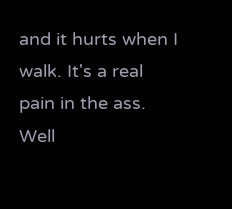and it hurts when I walk. It's a real pain in the ass. Well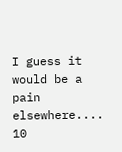I guess it would be a pain elsewhere.... 10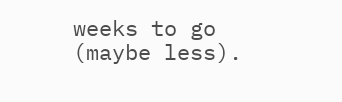weeks to go (maybe less).